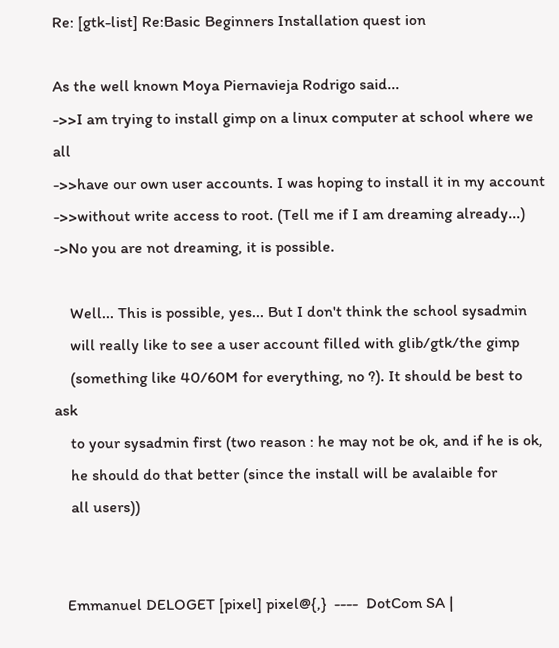Re: [gtk-list] Re:Basic Beginners Installation quest ion

As the well known Moya Piernavieja Rodrigo said...
->>I am trying to install gimp on a linux computer at school where we  all
->>have our own user accounts. I was hoping to install it in my account
->>without write access to root. (Tell me if I am dreaming already...)
->No you are not dreaming, it is possible.

    Well... This is possible, yes... But I don't think the school sysadmin
    will really like to see a user account filled with glib/gtk/the gimp
    (something like 40/60M for everything, no ?). It should be best to ask
    to your sysadmin first (two reason : he may not be ok, and if he is ok,
    he should do that better (since the install will be avalaible for
    all users))


   Emmanuel DELOGET [pixel] pixel@{,}  ----  DotCom SA |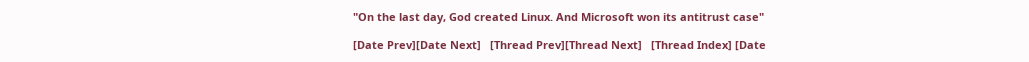"On the last day, God created Linux. And Microsoft won its antitrust case"

[Date Prev][Date Next]   [Thread Prev][Thread Next]   [Thread Index] [Date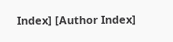Index] [Author Index]